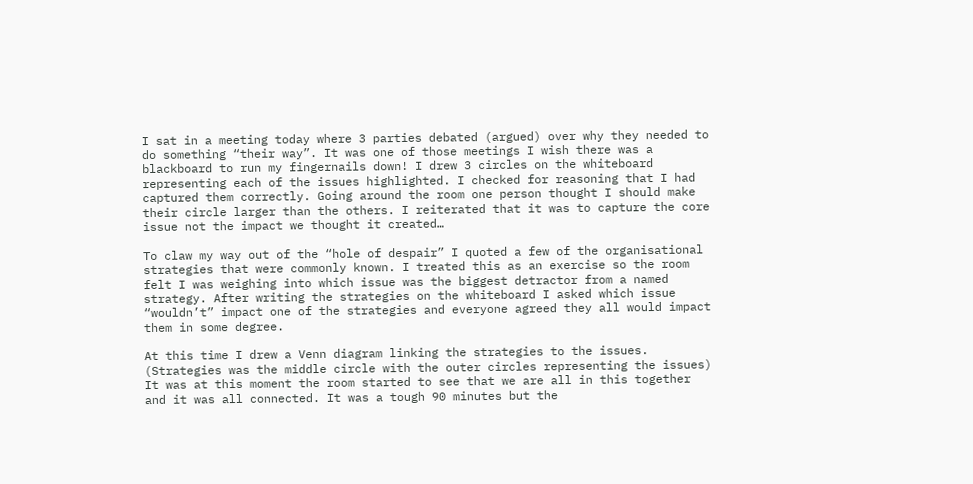I sat in a meeting today where 3 parties debated (argued) over why they needed to do something “their way”. It was one of those meetings I wish there was a blackboard to run my fingernails down! I drew 3 circles on the whiteboard representing each of the issues highlighted. I checked for reasoning that I had captured them correctly. Going around the room one person thought I should make their circle larger than the others. I reiterated that it was to capture the core issue not the impact we thought it created…

To claw my way out of the “hole of despair” I quoted a few of the organisational strategies that were commonly known. I treated this as an exercise so the room felt I was weighing into which issue was the biggest detractor from a named strategy. After writing the strategies on the whiteboard I asked which issue “wouldn’t” impact one of the strategies and everyone agreed they all would impact them in some degree.

At this time I drew a Venn diagram linking the strategies to the issues. (Strategies was the middle circle with the outer circles representing the issues) It was at this moment the room started to see that we are all in this together and it was all connected. It was a tough 90 minutes but the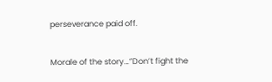perseverance paid off.

Morale of the story…”Don’t fight the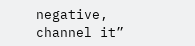negative, channel it”